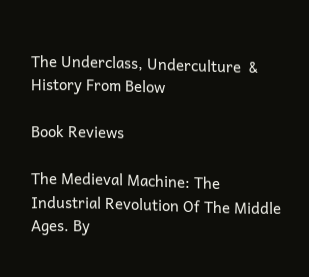The Underclass, Underculture  & History From Below

Book Reviews

The Medieval Machine: The Industrial Revolution Of The Middle Ages. By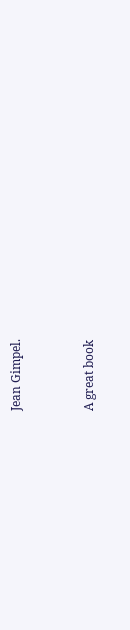Jean Gimpel.


A great book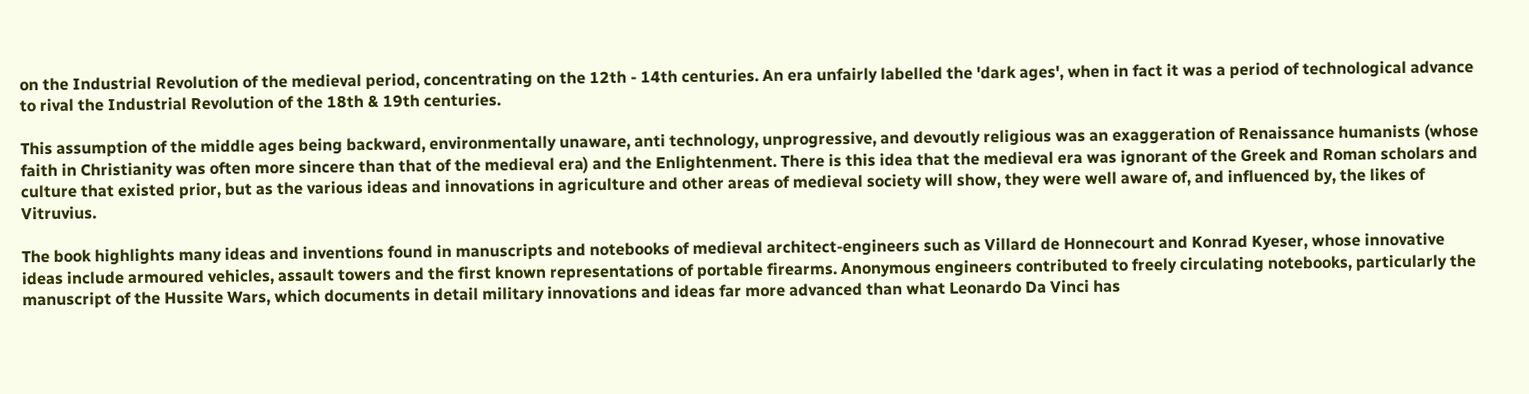on the Industrial Revolution of the medieval period, concentrating on the 12th - 14th centuries. An era unfairly labelled the 'dark ages', when in fact it was a period of technological advance to rival the Industrial Revolution of the 18th & 19th centuries.

This assumption of the middle ages being backward, environmentally unaware, anti technology, unprogressive, and devoutly religious was an exaggeration of Renaissance humanists (whose faith in Christianity was often more sincere than that of the medieval era) and the Enlightenment. There is this idea that the medieval era was ignorant of the Greek and Roman scholars and culture that existed prior, but as the various ideas and innovations in agriculture and other areas of medieval society will show, they were well aware of, and influenced by, the likes of Vitruvius.

The book highlights many ideas and inventions found in manuscripts and notebooks of medieval architect-engineers such as Villard de Honnecourt and Konrad Kyeser, whose innovative ideas include armoured vehicles, assault towers and the first known representations of portable firearms. Anonymous engineers contributed to freely circulating notebooks, particularly the manuscript of the Hussite Wars, which documents in detail military innovations and ideas far more advanced than what Leonardo Da Vinci has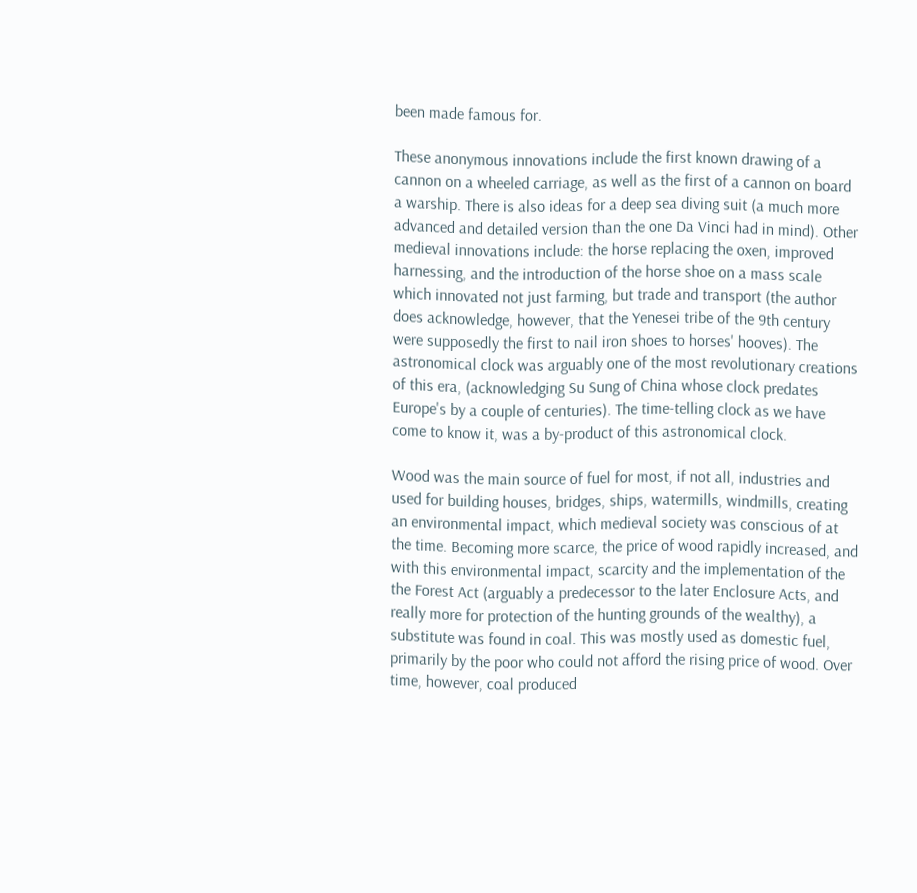been made famous for.

These anonymous innovations include the first known drawing of a cannon on a wheeled carriage, as well as the first of a cannon on board a warship. There is also ideas for a deep sea diving suit (a much more advanced and detailed version than the one Da Vinci had in mind). Other medieval innovations include: the horse replacing the oxen, improved harnessing, and the introduction of the horse shoe on a mass scale which innovated not just farming, but trade and transport (the author does acknowledge, however, that the Yenesei tribe of the 9th century were supposedly the first to nail iron shoes to horses' hooves). The astronomical clock was arguably one of the most revolutionary creations of this era, (acknowledging Su Sung of China whose clock predates Europe's by a couple of centuries). The time-telling clock as we have come to know it, was a by-product of this astronomical clock.

Wood was the main source of fuel for most, if not all, industries and used for building houses, bridges, ships, watermills, windmills, creating an environmental impact, which medieval society was conscious of at the time. Becoming more scarce, the price of wood rapidly increased, and with this environmental impact, scarcity and the implementation of the the Forest Act (arguably a predecessor to the later Enclosure Acts, and really more for protection of the hunting grounds of the wealthy), a substitute was found in coal. This was mostly used as domestic fuel, primarily by the poor who could not afford the rising price of wood. Over time, however, coal produced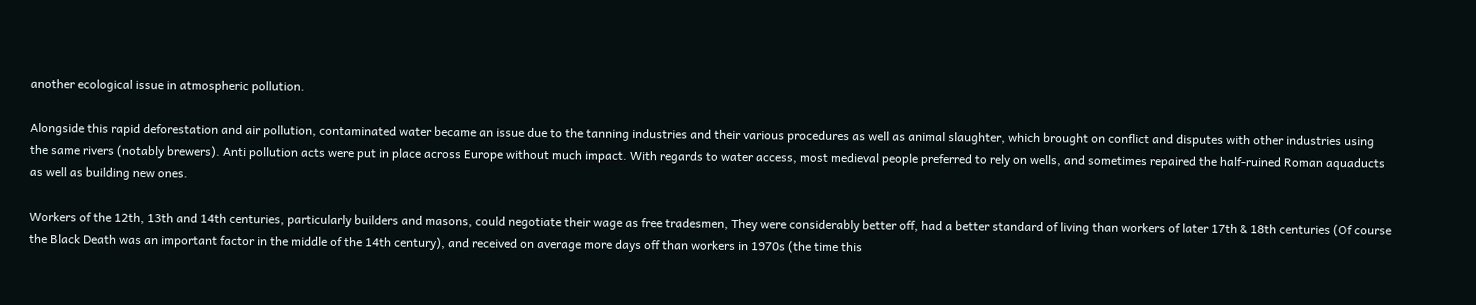another ecological issue in atmospheric pollution.

Alongside this rapid deforestation and air pollution, contaminated water became an issue due to the tanning industries and their various procedures as well as animal slaughter, which brought on conflict and disputes with other industries using the same rivers (notably brewers). Anti pollution acts were put in place across Europe without much impact. With regards to water access, most medieval people preferred to rely on wells, and sometimes repaired the half-ruined Roman aquaducts as well as building new ones.

Workers of the 12th, 13th and 14th centuries, particularly builders and masons, could negotiate their wage as free tradesmen, They were considerably better off, had a better standard of living than workers of later 17th & 18th centuries (Of course the Black Death was an important factor in the middle of the 14th century), and received on average more days off than workers in 1970s (the time this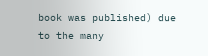book was published) due to the many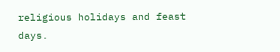religious holidays and feast days.